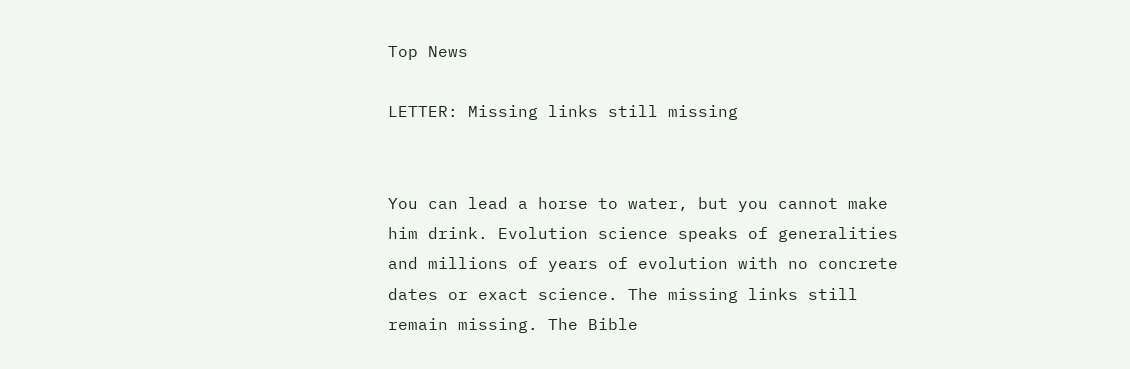Top News

LETTER: Missing links still missing


You can lead a horse to water, but you cannot make him drink. Evolution science speaks of generalities and millions of years of evolution with no concrete dates or exact science. The missing links still remain missing. The Bible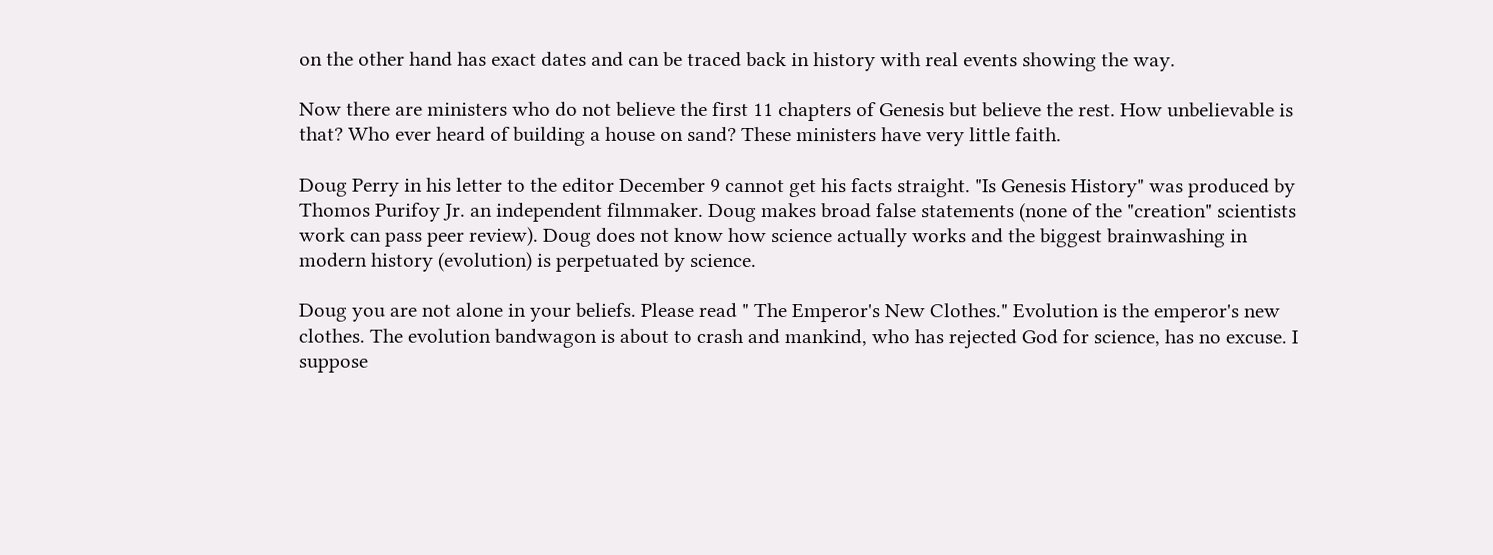on the other hand has exact dates and can be traced back in history with real events showing the way.

Now there are ministers who do not believe the first 11 chapters of Genesis but believe the rest. How unbelievable is that? Who ever heard of building a house on sand? These ministers have very little faith.

Doug Perry in his letter to the editor December 9 cannot get his facts straight. "Is Genesis History" was produced by Thomos Purifoy Jr. an independent filmmaker. Doug makes broad false statements (none of the "creation" scientists work can pass peer review). Doug does not know how science actually works and the biggest brainwashing in modern history (evolution) is perpetuated by science.

Doug you are not alone in your beliefs. Please read " The Emperor's New Clothes." Evolution is the emperor's new clothes. The evolution bandwagon is about to crash and mankind, who has rejected God for science, has no excuse. I suppose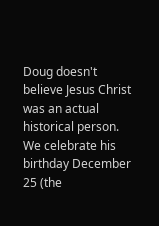Doug doesn't believe Jesus Christ was an actual historical person. We celebrate his birthday December 25 (the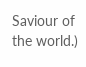Saviour of the world.)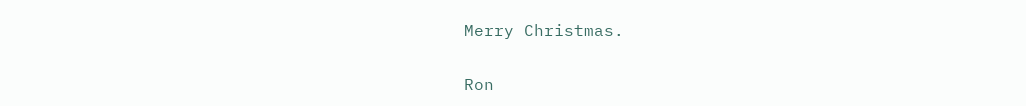Merry Christmas.

Ron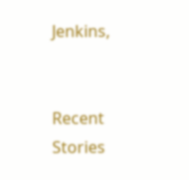Jenkins,


Recent Stories